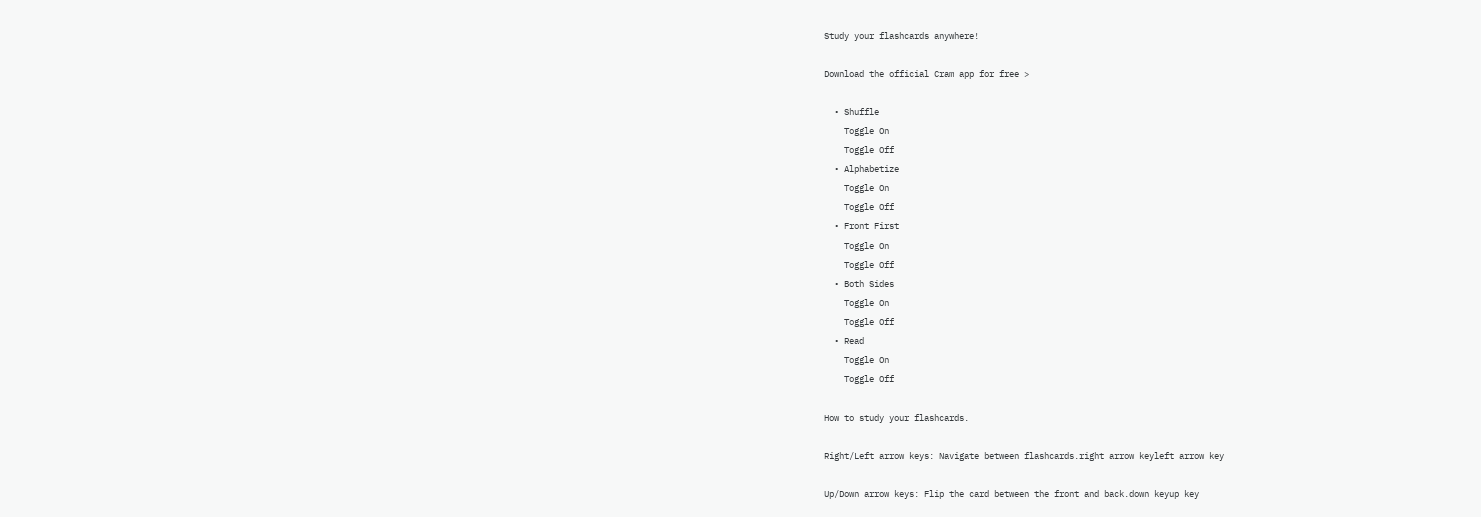Study your flashcards anywhere!

Download the official Cram app for free >

  • Shuffle
    Toggle On
    Toggle Off
  • Alphabetize
    Toggle On
    Toggle Off
  • Front First
    Toggle On
    Toggle Off
  • Both Sides
    Toggle On
    Toggle Off
  • Read
    Toggle On
    Toggle Off

How to study your flashcards.

Right/Left arrow keys: Navigate between flashcards.right arrow keyleft arrow key

Up/Down arrow keys: Flip the card between the front and back.down keyup key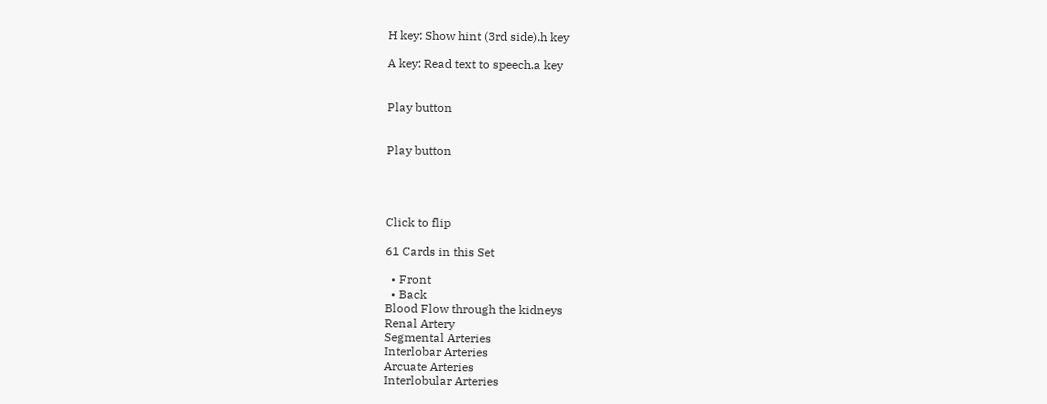H key: Show hint (3rd side).h key

A key: Read text to speech.a key


Play button


Play button




Click to flip

61 Cards in this Set

  • Front
  • Back
Blood Flow through the kidneys
Renal Artery
Segmental Arteries
Interlobar Arteries
Arcuate Arteries
Interlobular Arteries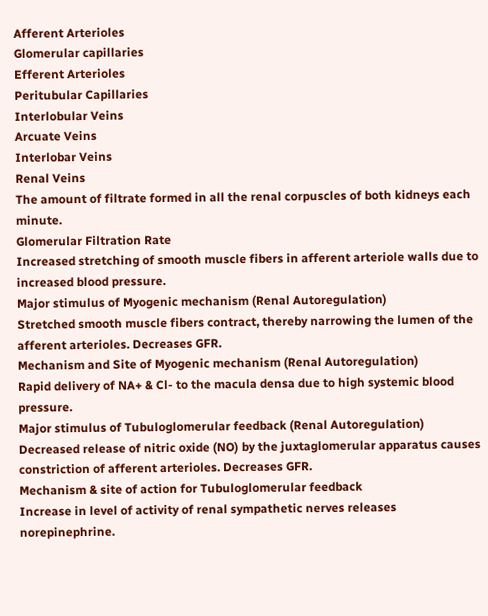Afferent Arterioles
Glomerular capillaries
Efferent Arterioles
Peritubular Capillaries
Interlobular Veins
Arcuate Veins
Interlobar Veins
Renal Veins
The amount of filtrate formed in all the renal corpuscles of both kidneys each minute.
Glomerular Filtration Rate
Increased stretching of smooth muscle fibers in afferent arteriole walls due to increased blood pressure.
Major stimulus of Myogenic mechanism (Renal Autoregulation)
Stretched smooth muscle fibers contract, thereby narrowing the lumen of the afferent arterioles. Decreases GFR.
Mechanism and Site of Myogenic mechanism (Renal Autoregulation)
Rapid delivery of NA+ & Cl- to the macula densa due to high systemic blood pressure.
Major stimulus of Tubuloglomerular feedback (Renal Autoregulation)
Decreased release of nitric oxide (NO) by the juxtaglomerular apparatus causes constriction of afferent arterioles. Decreases GFR.
Mechanism & site of action for Tubuloglomerular feedback
Increase in level of activity of renal sympathetic nerves releases norepinephrine.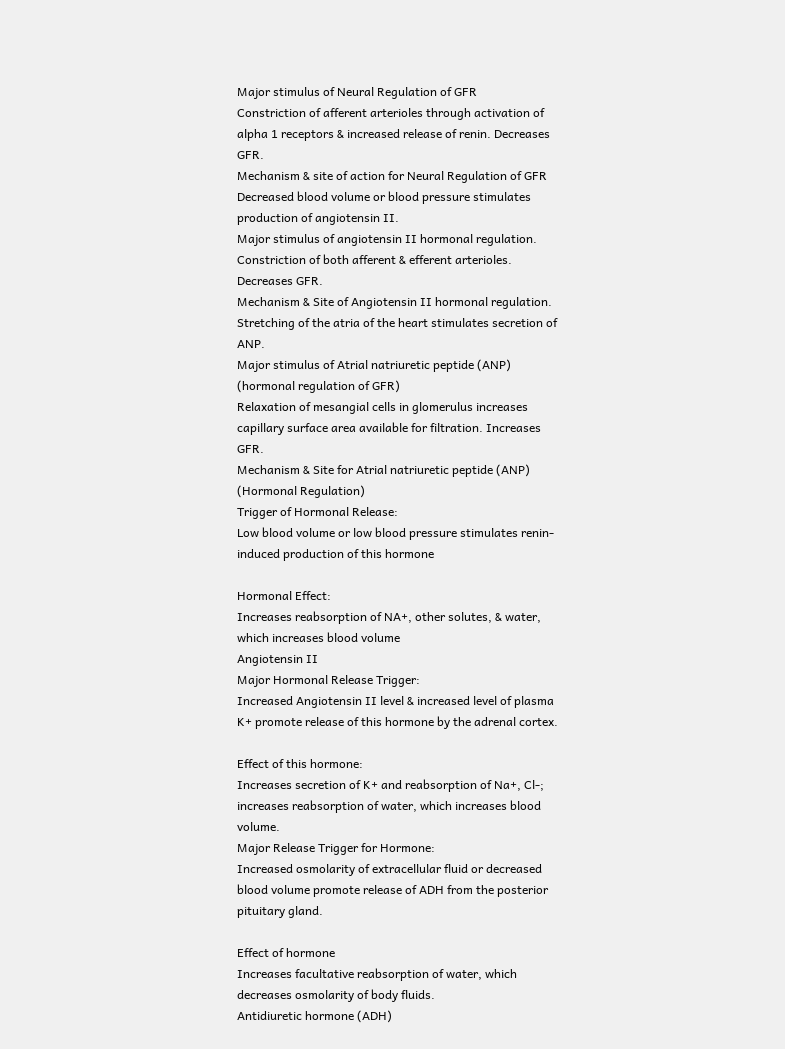Major stimulus of Neural Regulation of GFR
Constriction of afferent arterioles through activation of alpha 1 receptors & increased release of renin. Decreases GFR.
Mechanism & site of action for Neural Regulation of GFR
Decreased blood volume or blood pressure stimulates production of angiotensin II.
Major stimulus of angiotensin II hormonal regulation.
Constriction of both afferent & efferent arterioles. Decreases GFR.
Mechanism & Site of Angiotensin II hormonal regulation.
Stretching of the atria of the heart stimulates secretion of ANP.
Major stimulus of Atrial natriuretic peptide (ANP) (hormonal regulation of GFR)
Relaxation of mesangial cells in glomerulus increases capillary surface area available for filtration. Increases GFR.
Mechanism & Site for Atrial natriuretic peptide (ANP) (Hormonal Regulation)
Trigger of Hormonal Release:
Low blood volume or low blood pressure stimulates renin-induced production of this hormone

Hormonal Effect:
Increases reabsorption of NA+, other solutes, & water, which increases blood volume
Angiotensin II
Major Hormonal Release Trigger:
Increased Angiotensin II level & increased level of plasma K+ promote release of this hormone by the adrenal cortex.

Effect of this hormone:
Increases secretion of K+ and reabsorption of Na+, Cl-; increases reabsorption of water, which increases blood volume.
Major Release Trigger for Hormone:
Increased osmolarity of extracellular fluid or decreased blood volume promote release of ADH from the posterior pituitary gland.

Effect of hormone
Increases facultative reabsorption of water, which decreases osmolarity of body fluids.
Antidiuretic hormone (ADH)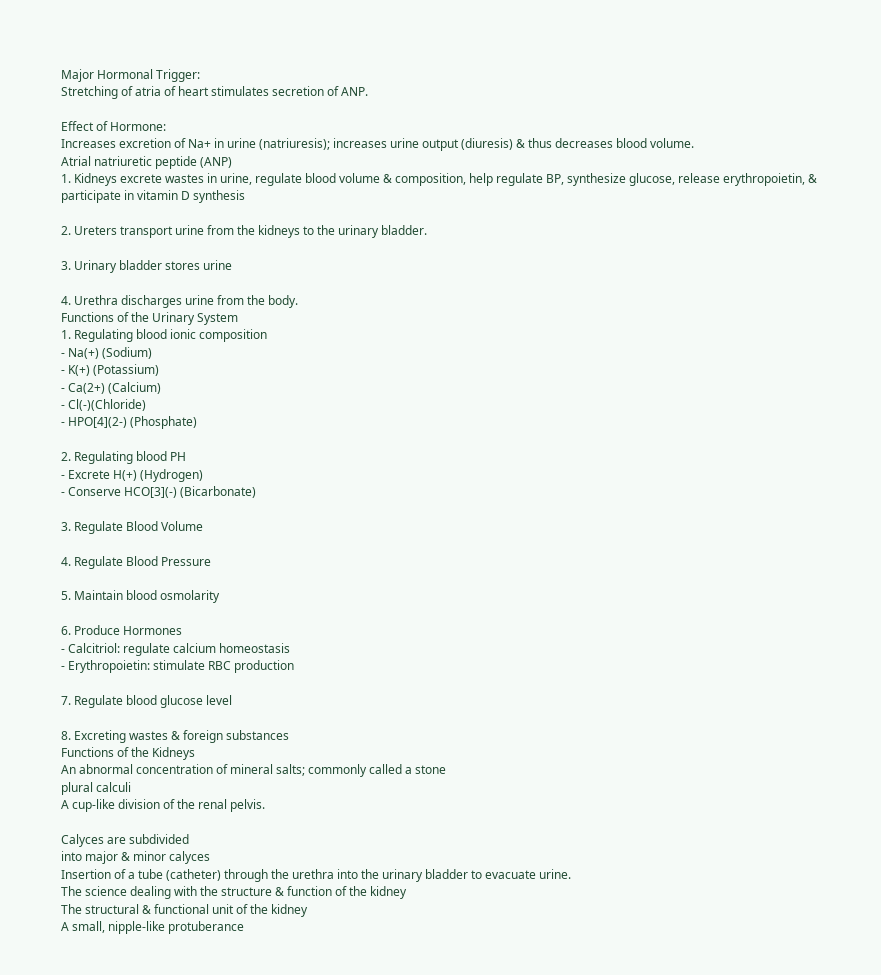Major Hormonal Trigger:
Stretching of atria of heart stimulates secretion of ANP.

Effect of Hormone:
Increases excretion of Na+ in urine (natriuresis); increases urine output (diuresis) & thus decreases blood volume.
Atrial natriuretic peptide (ANP)
1. Kidneys excrete wastes in urine, regulate blood volume & composition, help regulate BP, synthesize glucose, release erythropoietin, & participate in vitamin D synthesis

2. Ureters transport urine from the kidneys to the urinary bladder.

3. Urinary bladder stores urine

4. Urethra discharges urine from the body.
Functions of the Urinary System
1. Regulating blood ionic composition
- Na(+) (Sodium)
- K(+) (Potassium)
- Ca(2+) (Calcium)
- Cl(-)(Chloride)
- HPO[4](2-) (Phosphate)

2. Regulating blood PH
- Excrete H(+) (Hydrogen)
- Conserve HCO[3](-) (Bicarbonate)

3. Regulate Blood Volume

4. Regulate Blood Pressure

5. Maintain blood osmolarity

6. Produce Hormones
- Calcitriol: regulate calcium homeostasis
- Erythropoietin: stimulate RBC production

7. Regulate blood glucose level

8. Excreting wastes & foreign substances
Functions of the Kidneys
An abnormal concentration of mineral salts; commonly called a stone
plural calculi
A cup-like division of the renal pelvis.

Calyces are subdivided
into major & minor calyces
Insertion of a tube (catheter) through the urethra into the urinary bladder to evacuate urine.
The science dealing with the structure & function of the kidney
The structural & functional unit of the kidney
A small, nipple-like protuberance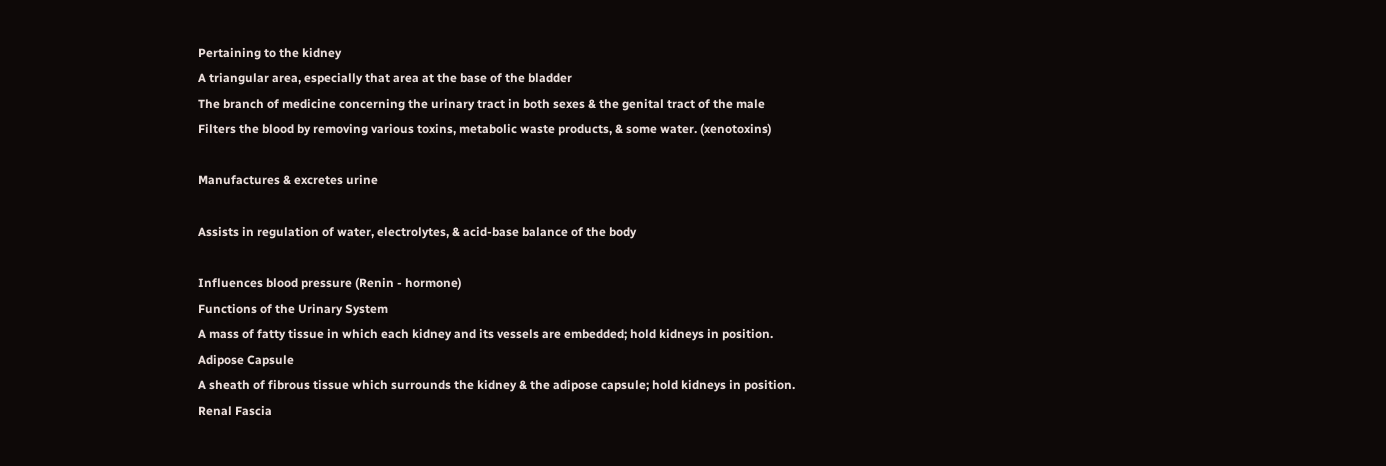Pertaining to the kidney
A triangular area, especially that area at the base of the bladder
The branch of medicine concerning the urinary tract in both sexes & the genital tract of the male
Filters the blood by removing various toxins, metabolic waste products, & some water. (xenotoxins)

Manufactures & excretes urine

Assists in regulation of water, electrolytes, & acid-base balance of the body

Influences blood pressure (Renin - hormone)
Functions of the Urinary System
A mass of fatty tissue in which each kidney and its vessels are embedded; hold kidneys in position.
Adipose Capsule
A sheath of fibrous tissue which surrounds the kidney & the adipose capsule; hold kidneys in position.
Renal Fascia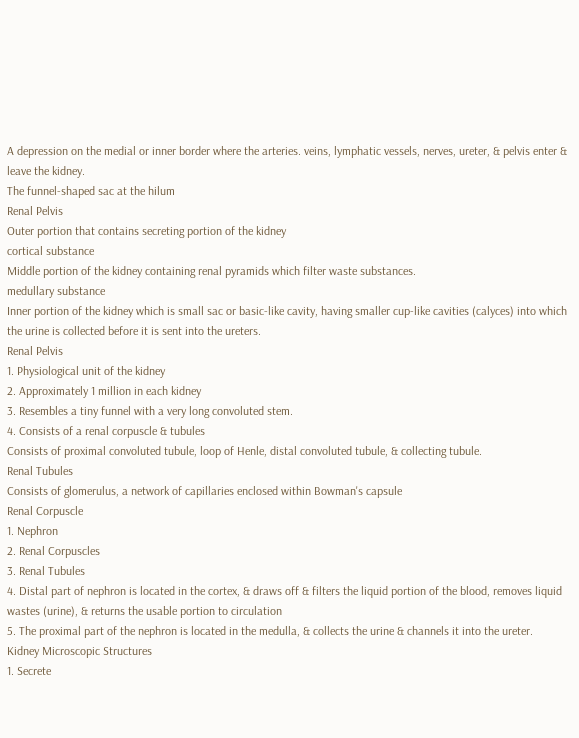A depression on the medial or inner border where the arteries. veins, lymphatic vessels, nerves, ureter, & pelvis enter & leave the kidney.
The funnel-shaped sac at the hilum
Renal Pelvis
Outer portion that contains secreting portion of the kidney
cortical substance
Middle portion of the kidney containing renal pyramids which filter waste substances.
medullary substance
Inner portion of the kidney which is small sac or basic-like cavity, having smaller cup-like cavities (calyces) into which the urine is collected before it is sent into the ureters.
Renal Pelvis
1. Physiological unit of the kidney
2. Approximately 1 million in each kidney
3. Resembles a tiny funnel with a very long convoluted stem.
4. Consists of a renal corpuscle & tubules
Consists of proximal convoluted tubule, loop of Henle, distal convoluted tubule, & collecting tubule.
Renal Tubules
Consists of glomerulus, a network of capillaries enclosed within Bowman's capsule
Renal Corpuscle
1. Nephron
2. Renal Corpuscles
3. Renal Tubules
4. Distal part of nephron is located in the cortex, & draws off & filters the liquid portion of the blood, removes liquid wastes (urine), & returns the usable portion to circulation
5. The proximal part of the nephron is located in the medulla, & collects the urine & channels it into the ureter.
Kidney Microscopic Structures
1. Secrete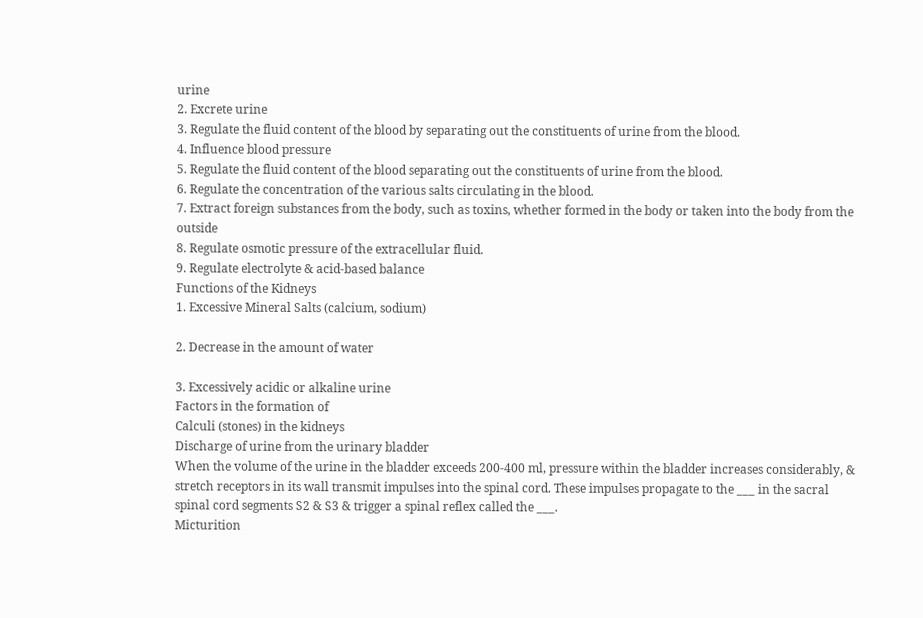urine
2. Excrete urine
3. Regulate the fluid content of the blood by separating out the constituents of urine from the blood.
4. Influence blood pressure
5. Regulate the fluid content of the blood separating out the constituents of urine from the blood.
6. Regulate the concentration of the various salts circulating in the blood.
7. Extract foreign substances from the body, such as toxins, whether formed in the body or taken into the body from the outside
8. Regulate osmotic pressure of the extracellular fluid.
9. Regulate electrolyte & acid-based balance
Functions of the Kidneys
1. Excessive Mineral Salts (calcium, sodium)

2. Decrease in the amount of water

3. Excessively acidic or alkaline urine
Factors in the formation of
Calculi (stones) in the kidneys
Discharge of urine from the urinary bladder
When the volume of the urine in the bladder exceeds 200-400 ml, pressure within the bladder increases considerably, & stretch receptors in its wall transmit impulses into the spinal cord. These impulses propagate to the ___ in the sacral spinal cord segments S2 & S3 & trigger a spinal reflex called the ___.
Micturition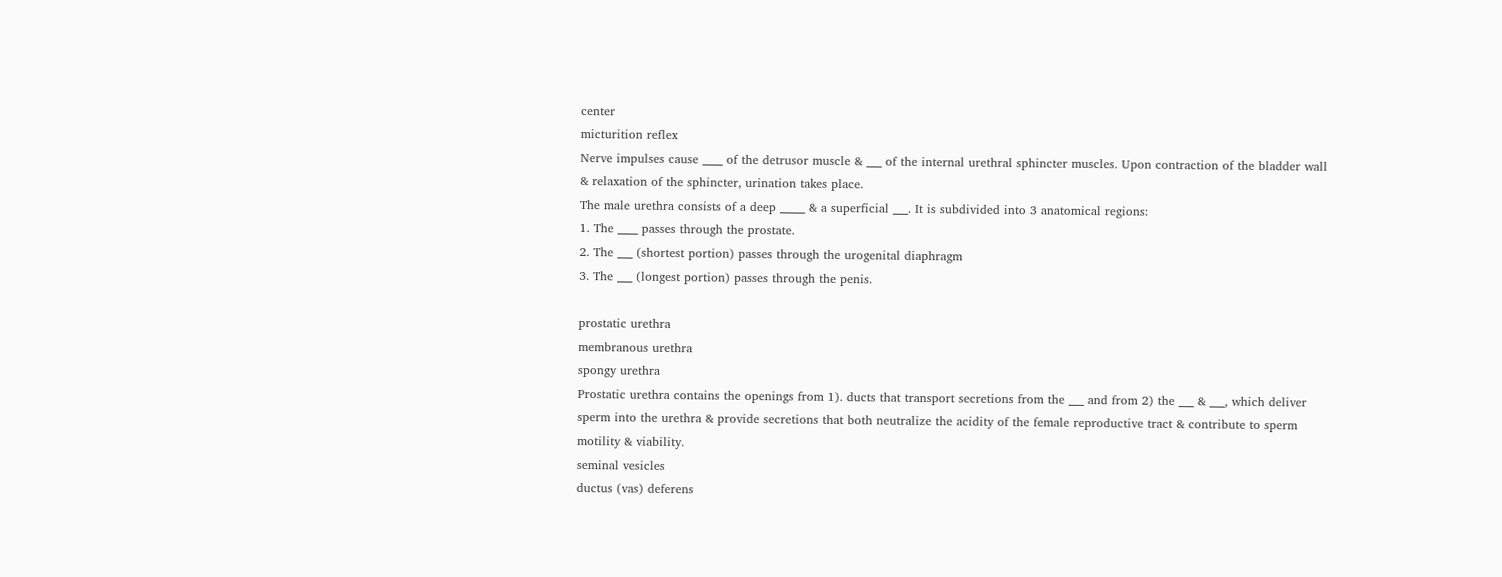center
micturition reflex
Nerve impulses cause ____ of the detrusor muscle & ___ of the internal urethral sphincter muscles. Upon contraction of the bladder wall & relaxation of the sphincter, urination takes place.
The male urethra consists of a deep _____ & a superficial ___. It is subdivided into 3 anatomical regions:
1. The ____ passes through the prostate.
2. The ___ (shortest portion) passes through the urogenital diaphragm
3. The ___ (longest portion) passes through the penis.

prostatic urethra
membranous urethra
spongy urethra
Prostatic urethra contains the openings from 1). ducts that transport secretions from the ___ and from 2) the ___ & ___, which deliver sperm into the urethra & provide secretions that both neutralize the acidity of the female reproductive tract & contribute to sperm motility & viability.
seminal vesicles
ductus (vas) deferens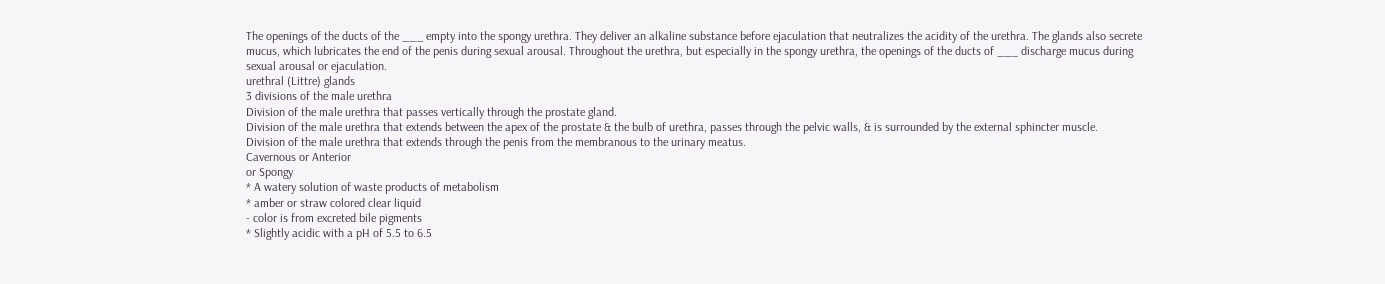The openings of the ducts of the ___ empty into the spongy urethra. They deliver an alkaline substance before ejaculation that neutralizes the acidity of the urethra. The glands also secrete mucus, which lubricates the end of the penis during sexual arousal. Throughout the urethra, but especially in the spongy urethra, the openings of the ducts of ___ discharge mucus during sexual arousal or ejaculation.
urethral (Littre) glands
3 divisions of the male urethra
Division of the male urethra that passes vertically through the prostate gland.
Division of the male urethra that extends between the apex of the prostate & the bulb of urethra, passes through the pelvic walls, & is surrounded by the external sphincter muscle.
Division of the male urethra that extends through the penis from the membranous to the urinary meatus.
Cavernous or Anterior
or Spongy
* A watery solution of waste products of metabolism
* amber or straw colored clear liquid
- color is from excreted bile pigments
* Slightly acidic with a pH of 5.5 to 6.5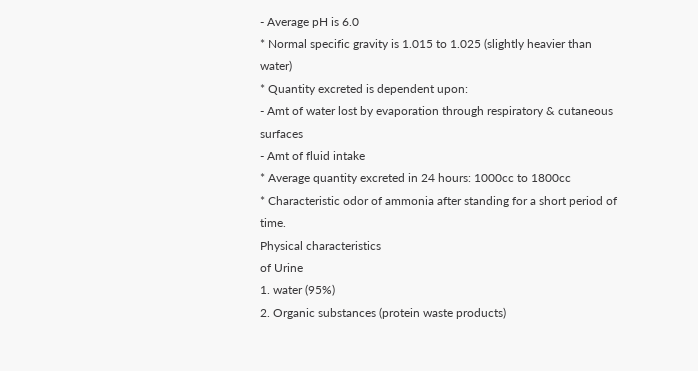- Average pH is 6.0
* Normal specific gravity is 1.015 to 1.025 (slightly heavier than water)
* Quantity excreted is dependent upon:
- Amt of water lost by evaporation through respiratory & cutaneous surfaces
- Amt of fluid intake
* Average quantity excreted in 24 hours: 1000cc to 1800cc
* Characteristic odor of ammonia after standing for a short period of time.
Physical characteristics
of Urine
1. water (95%)
2. Organic substances (protein waste products)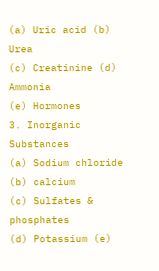(a) Uric acid (b) Urea
(c) Creatinine (d) Ammonia
(e) Hormones
3. Inorganic Substances
(a) Sodium chloride (b) calcium
(c) Sulfates & phosphates
(d) Potassium (e)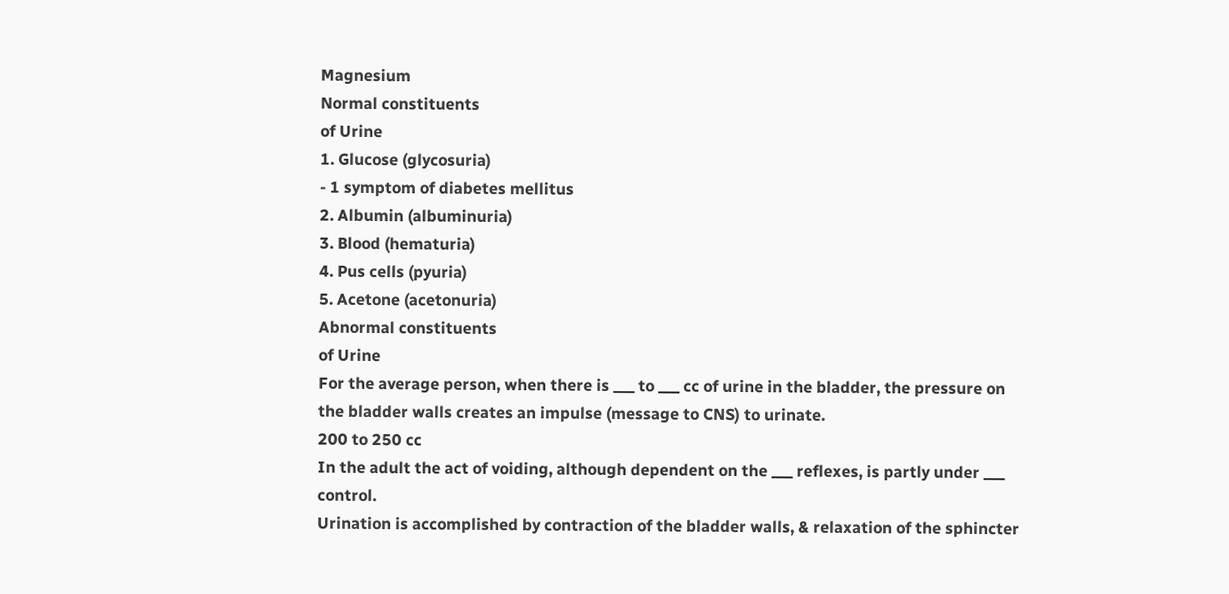Magnesium
Normal constituents
of Urine
1. Glucose (glycosuria)
- 1 symptom of diabetes mellitus
2. Albumin (albuminuria)
3. Blood (hematuria)
4. Pus cells (pyuria)
5. Acetone (acetonuria)
Abnormal constituents
of Urine
For the average person, when there is ___ to ___ cc of urine in the bladder, the pressure on the bladder walls creates an impulse (message to CNS) to urinate.
200 to 250 cc
In the adult the act of voiding, although dependent on the ___ reflexes, is partly under ___ control.
Urination is accomplished by contraction of the bladder walls, & relaxation of the sphincter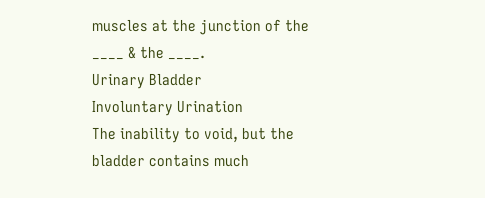muscles at the junction of the ____ & the ____.
Urinary Bladder
Involuntary Urination
The inability to void, but the bladder contains much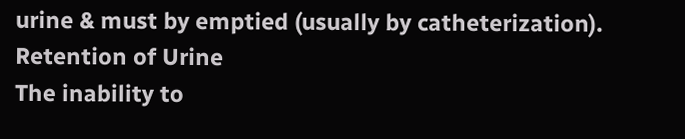urine & must by emptied (usually by catheterization).
Retention of Urine
The inability to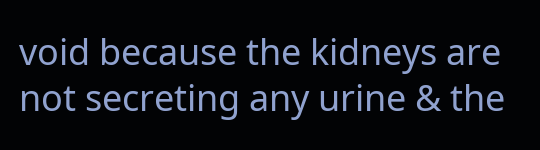void because the kidneys are not secreting any urine & the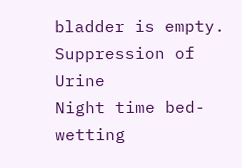bladder is empty.
Suppression of Urine
Night time bed-wetting